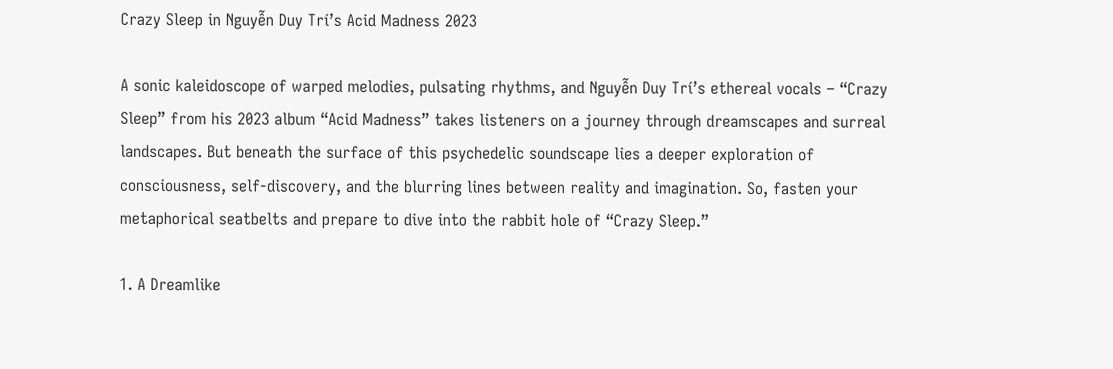Crazy Sleep in Nguyễn Duy Trí’s Acid Madness 2023

A sonic kaleidoscope of warped melodies, pulsating rhythms, and Nguyễn Duy Trí’s ethereal vocals – “Crazy Sleep” from his 2023 album “Acid Madness” takes listeners on a journey through dreamscapes and surreal landscapes. But beneath the surface of this psychedelic soundscape lies a deeper exploration of consciousness, self-discovery, and the blurring lines between reality and imagination. So, fasten your metaphorical seatbelts and prepare to dive into the rabbit hole of “Crazy Sleep.”

1. A Dreamlike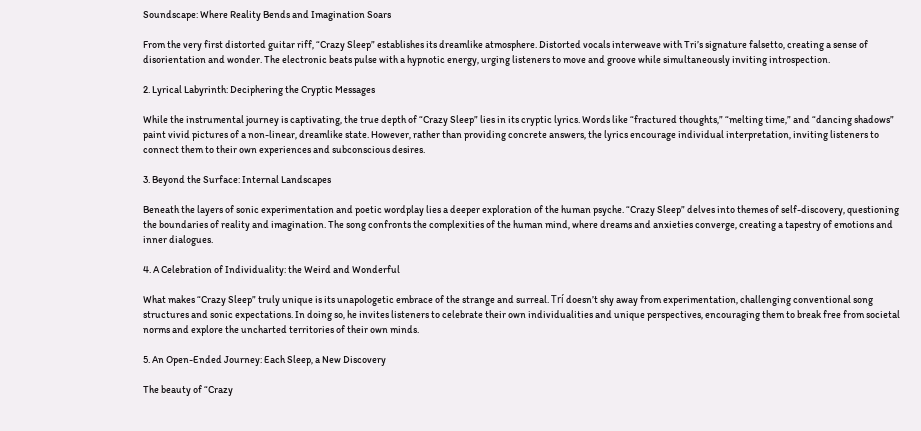Soundscape: Where Reality Bends and Imagination Soars

From the very first distorted guitar riff, “Crazy Sleep” establishes its dreamlike atmosphere. Distorted vocals interweave with Tri’s signature falsetto, creating a sense of disorientation and wonder. The electronic beats pulse with a hypnotic energy, urging listeners to move and groove while simultaneously inviting introspection.

2. Lyrical Labyrinth: Deciphering the Cryptic Messages

While the instrumental journey is captivating, the true depth of “Crazy Sleep” lies in its cryptic lyrics. Words like “fractured thoughts,” “melting time,” and “dancing shadows” paint vivid pictures of a non-linear, dreamlike state. However, rather than providing concrete answers, the lyrics encourage individual interpretation, inviting listeners to connect them to their own experiences and subconscious desires.

3. Beyond the Surface: Internal Landscapes

Beneath the layers of sonic experimentation and poetic wordplay lies a deeper exploration of the human psyche. “Crazy Sleep” delves into themes of self-discovery, questioning the boundaries of reality and imagination. The song confronts the complexities of the human mind, where dreams and anxieties converge, creating a tapestry of emotions and inner dialogues.

4. A Celebration of Individuality: the Weird and Wonderful

What makes “Crazy Sleep” truly unique is its unapologetic embrace of the strange and surreal. Trí doesn’t shy away from experimentation, challenging conventional song structures and sonic expectations. In doing so, he invites listeners to celebrate their own individualities and unique perspectives, encouraging them to break free from societal norms and explore the uncharted territories of their own minds.

5. An Open-Ended Journey: Each Sleep, a New Discovery

The beauty of “Crazy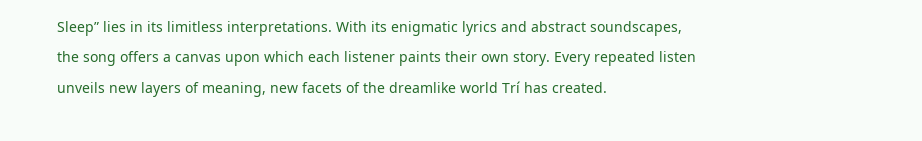Sleep” lies in its limitless interpretations. With its enigmatic lyrics and abstract soundscapes, the song offers a canvas upon which each listener paints their own story. Every repeated listen unveils new layers of meaning, new facets of the dreamlike world Trí has created.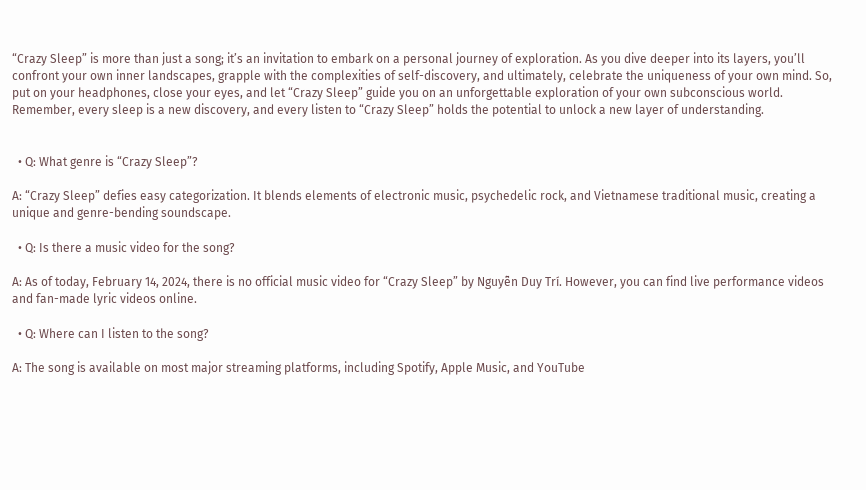“Crazy Sleep” is more than just a song; it’s an invitation to embark on a personal journey of exploration. As you dive deeper into its layers, you’ll confront your own inner landscapes, grapple with the complexities of self-discovery, and ultimately, celebrate the uniqueness of your own mind. So, put on your headphones, close your eyes, and let “Crazy Sleep” guide you on an unforgettable exploration of your own subconscious world. Remember, every sleep is a new discovery, and every listen to “Crazy Sleep” holds the potential to unlock a new layer of understanding.


  • Q: What genre is “Crazy Sleep”?

A: “Crazy Sleep” defies easy categorization. It blends elements of electronic music, psychedelic rock, and Vietnamese traditional music, creating a unique and genre-bending soundscape.

  • Q: Is there a music video for the song?

A: As of today, February 14, 2024, there is no official music video for “Crazy Sleep” by Nguyễn Duy Trí. However, you can find live performance videos and fan-made lyric videos online.

  • Q: Where can I listen to the song?

A: The song is available on most major streaming platforms, including Spotify, Apple Music, and YouTube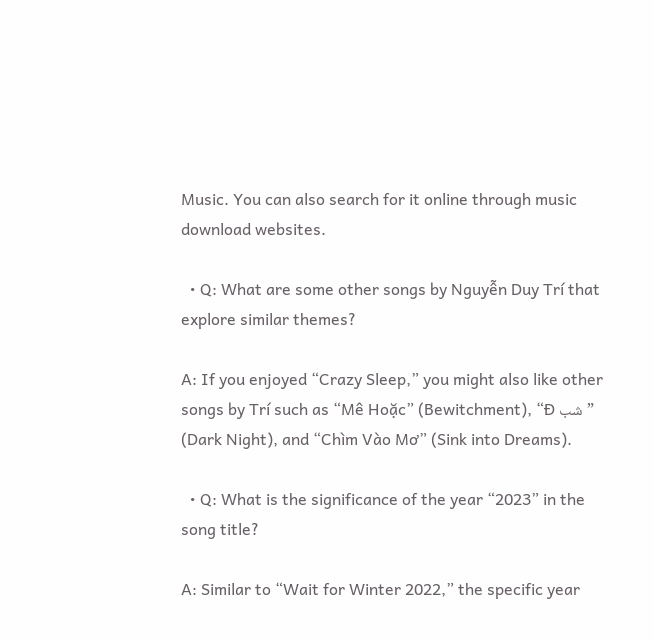Music. You can also search for it online through music download websites.

  • Q: What are some other songs by Nguyễn Duy Trí that explore similar themes?

A: If you enjoyed “Crazy Sleep,” you might also like other songs by Trí such as “Mê Hoặc” (Bewitchment), “Đ شب” (Dark Night), and “Chìm Vào Mơ” (Sink into Dreams).

  • Q: What is the significance of the year “2023” in the song title?

A: Similar to “Wait for Winter 2022,” the specific year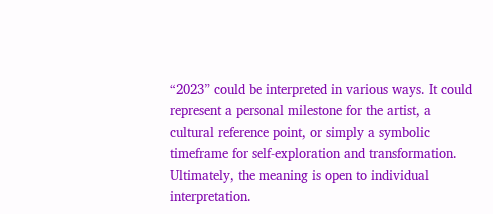“2023” could be interpreted in various ways. It could represent a personal milestone for the artist, a cultural reference point, or simply a symbolic timeframe for self-exploration and transformation. Ultimately, the meaning is open to individual interpretation.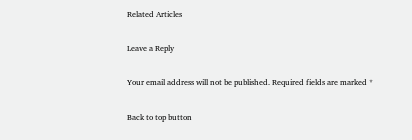Related Articles

Leave a Reply

Your email address will not be published. Required fields are marked *

Back to top button